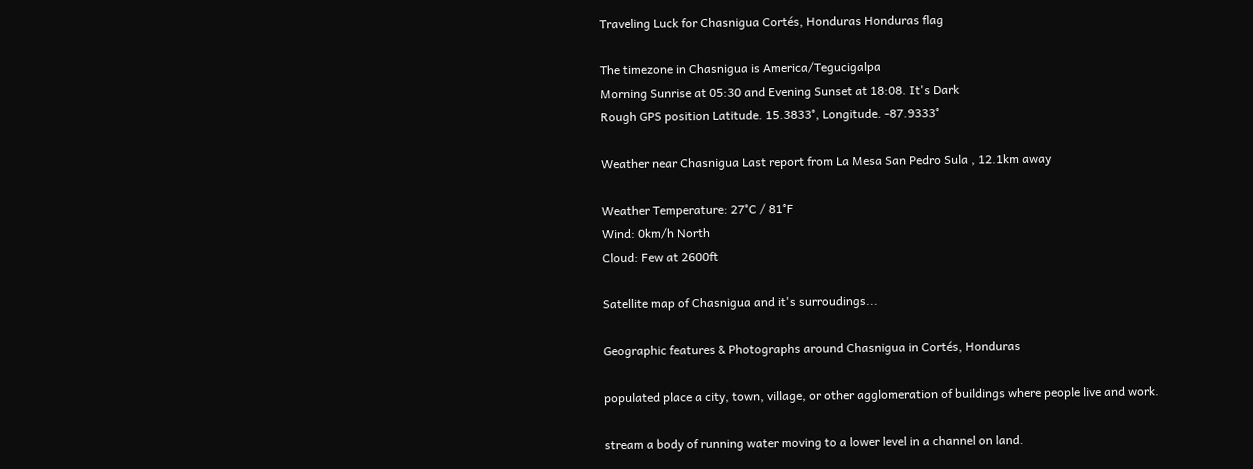Traveling Luck for Chasnigua Cortés, Honduras Honduras flag

The timezone in Chasnigua is America/Tegucigalpa
Morning Sunrise at 05:30 and Evening Sunset at 18:08. It's Dark
Rough GPS position Latitude. 15.3833°, Longitude. -87.9333°

Weather near Chasnigua Last report from La Mesa San Pedro Sula , 12.1km away

Weather Temperature: 27°C / 81°F
Wind: 0km/h North
Cloud: Few at 2600ft

Satellite map of Chasnigua and it's surroudings...

Geographic features & Photographs around Chasnigua in Cortés, Honduras

populated place a city, town, village, or other agglomeration of buildings where people live and work.

stream a body of running water moving to a lower level in a channel on land.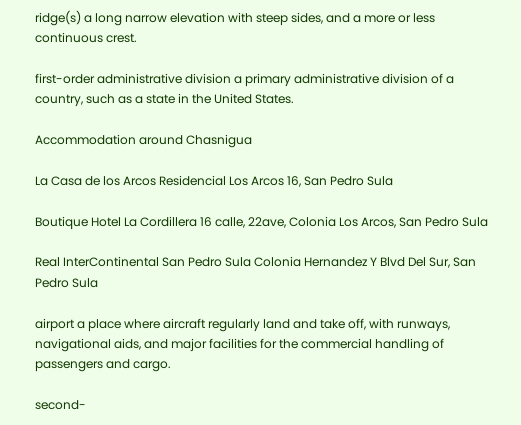ridge(s) a long narrow elevation with steep sides, and a more or less continuous crest.

first-order administrative division a primary administrative division of a country, such as a state in the United States.

Accommodation around Chasnigua

La Casa de los Arcos Residencial Los Arcos 16, San Pedro Sula

Boutique Hotel La Cordillera 16 calle, 22ave, Colonia Los Arcos, San Pedro Sula

Real InterContinental San Pedro Sula Colonia Hernandez Y Blvd Del Sur, San Pedro Sula

airport a place where aircraft regularly land and take off, with runways, navigational aids, and major facilities for the commercial handling of passengers and cargo.

second-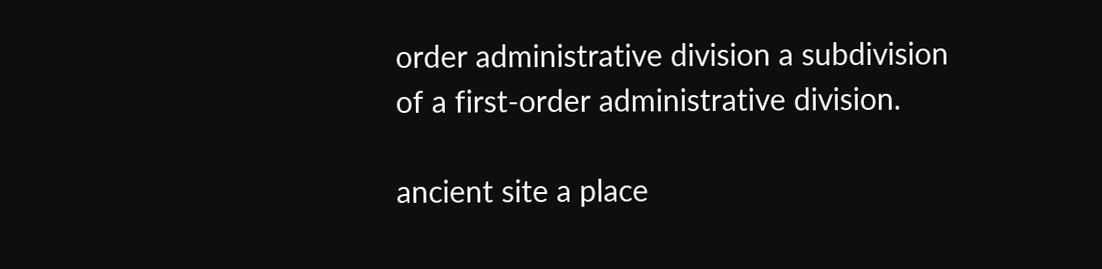order administrative division a subdivision of a first-order administrative division.

ancient site a place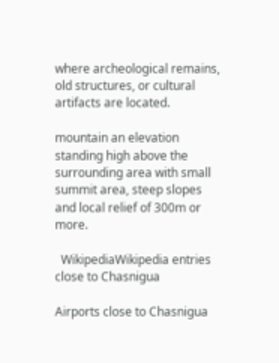where archeological remains, old structures, or cultural artifacts are located.

mountain an elevation standing high above the surrounding area with small summit area, steep slopes and local relief of 300m or more.

  WikipediaWikipedia entries close to Chasnigua

Airports close to Chasnigua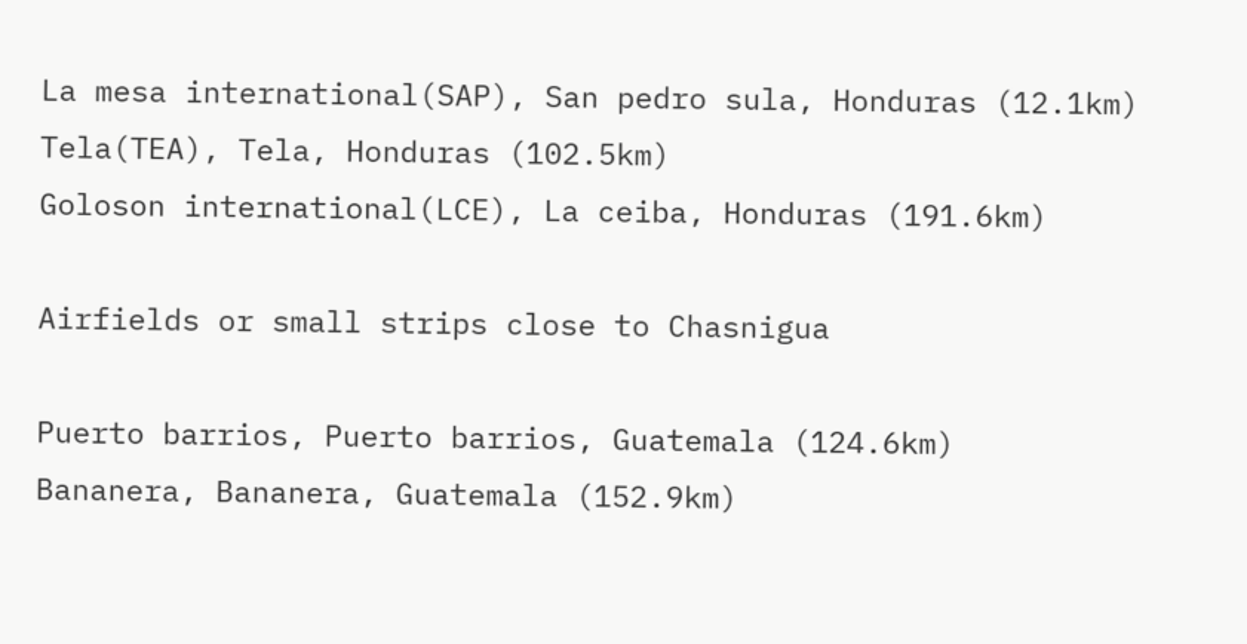La mesa international(SAP), San pedro sula, Honduras (12.1km)
Tela(TEA), Tela, Honduras (102.5km)
Goloson international(LCE), La ceiba, Honduras (191.6km)

Airfields or small strips close to Chasnigua

Puerto barrios, Puerto barrios, Guatemala (124.6km)
Bananera, Bananera, Guatemala (152.9km)